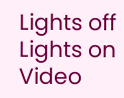Lights off
Lights on
Video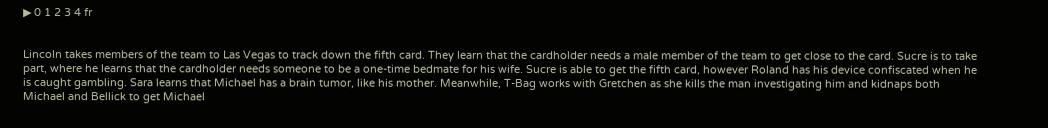▶ 0 1 2 3 4 fr


Lincoln takes members of the team to Las Vegas to track down the fifth card. They learn that the cardholder needs a male member of the team to get close to the card. Sucre is to take part, where he learns that the cardholder needs someone to be a one-time bedmate for his wife. Sucre is able to get the fifth card, however Roland has his device confiscated when he is caught gambling. Sara learns that Michael has a brain tumor, like his mother. Meanwhile, T-Bag works with Gretchen as she kills the man investigating him and kidnaps both Michael and Bellick to get Michael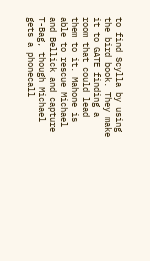to find Scylla by using the bird book. They make it to GATE finding a room that could lead them to it. Mahone is able to rescue Michael and Bellick and capture T-Bag, though Michael gets a phonecall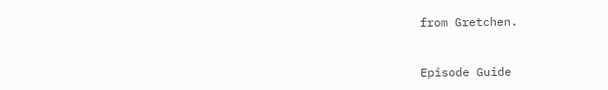from Gretchen.


Episode Guide